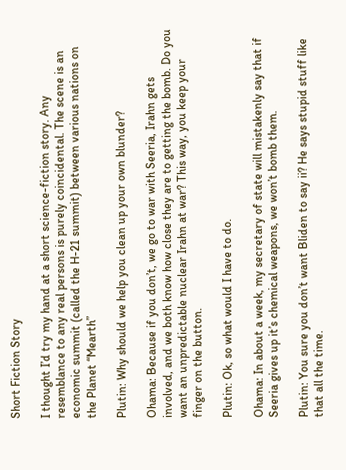Short Fiction Story

I thought I’d try my hand at a short science-fiction story. Any resemblance to any real persons is purely coincidental. The scene is an economic summit (called the H-21 summit) between various nations on the Planet “Mearth”

Plutin: Why should we help you clean up your own blunder?

Ohama: Because if you don’t, we go to war with Seeria, Irahn gets involved, and we both know how close they are to getting the bomb. Do you want an unpredictable nuclear Irahn at war? This way, you keep your finger on the button.

Plutin: Ok, so what would I have to do.

Ohama: In about a week, my secretary of state will mistakenly say that if Seeria gives up it’s chemical weapons, we won’t bomb them.

Plutin: You sure you don’t want Bliden to say ii? He says stupid stuff like that all the time.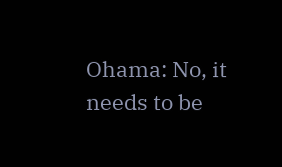Ohama: No, it needs to be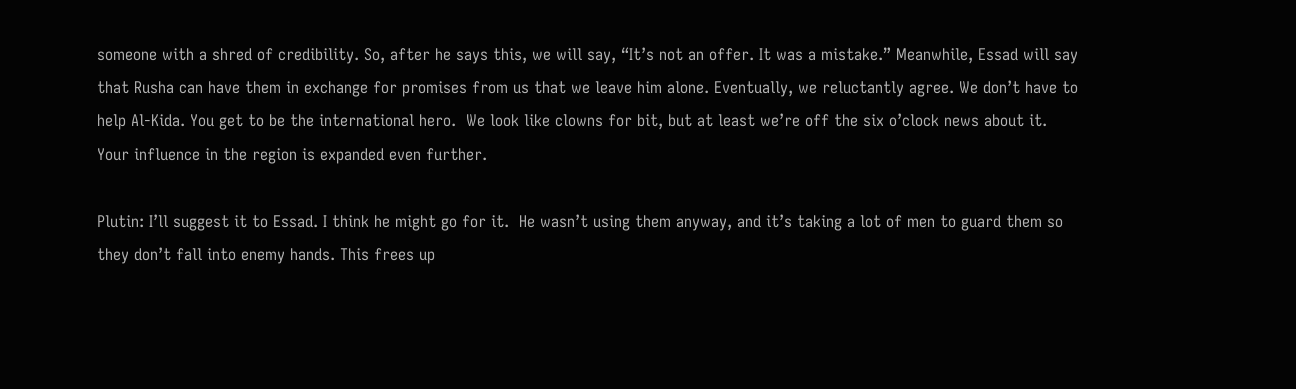someone with a shred of credibility. So, after he says this, we will say, “It’s not an offer. It was a mistake.” Meanwhile, Essad will say that Rusha can have them in exchange for promises from us that we leave him alone. Eventually, we reluctantly agree. We don’t have to help Al-Kida. You get to be the international hero.  We look like clowns for bit, but at least we’re off the six o’clock news about it. Your influence in the region is expanded even further.

Plutin: I’ll suggest it to Essad. I think he might go for it.  He wasn’t using them anyway, and it’s taking a lot of men to guard them so they don’t fall into enemy hands. This frees up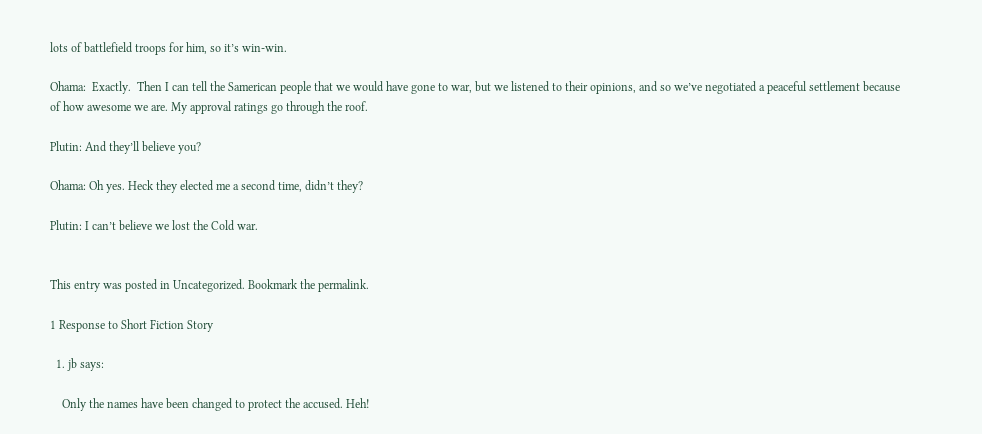lots of battlefield troops for him, so it’s win-win.

Ohama:  Exactly.  Then I can tell the Samerican people that we would have gone to war, but we listened to their opinions, and so we’ve negotiated a peaceful settlement because of how awesome we are. My approval ratings go through the roof.

Plutin: And they’ll believe you?

Ohama: Oh yes. Heck they elected me a second time, didn’t they?

Plutin: I can’t believe we lost the Cold war.


This entry was posted in Uncategorized. Bookmark the permalink.

1 Response to Short Fiction Story

  1. jb says:

    Only the names have been changed to protect the accused. Heh!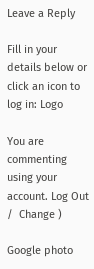Leave a Reply

Fill in your details below or click an icon to log in: Logo

You are commenting using your account. Log Out /  Change )

Google photo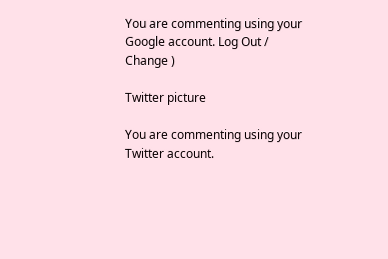You are commenting using your Google account. Log Out /  Change )

Twitter picture

You are commenting using your Twitter account.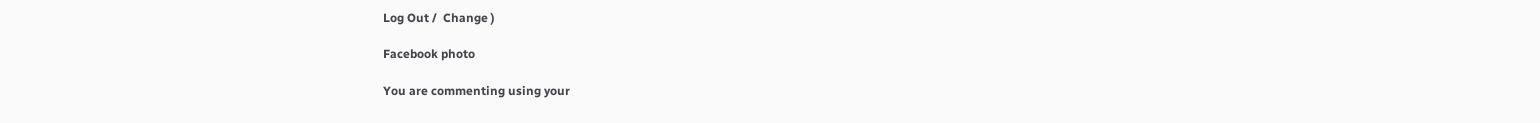Log Out /  Change )

Facebook photo

You are commenting using your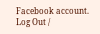Facebook account. Log Out /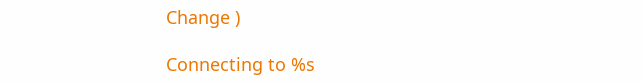Change )

Connecting to %s